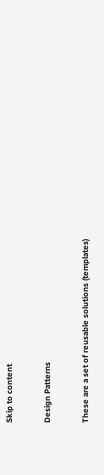Skip to content

Design Patterns

These are a set of reusable solutions (templates)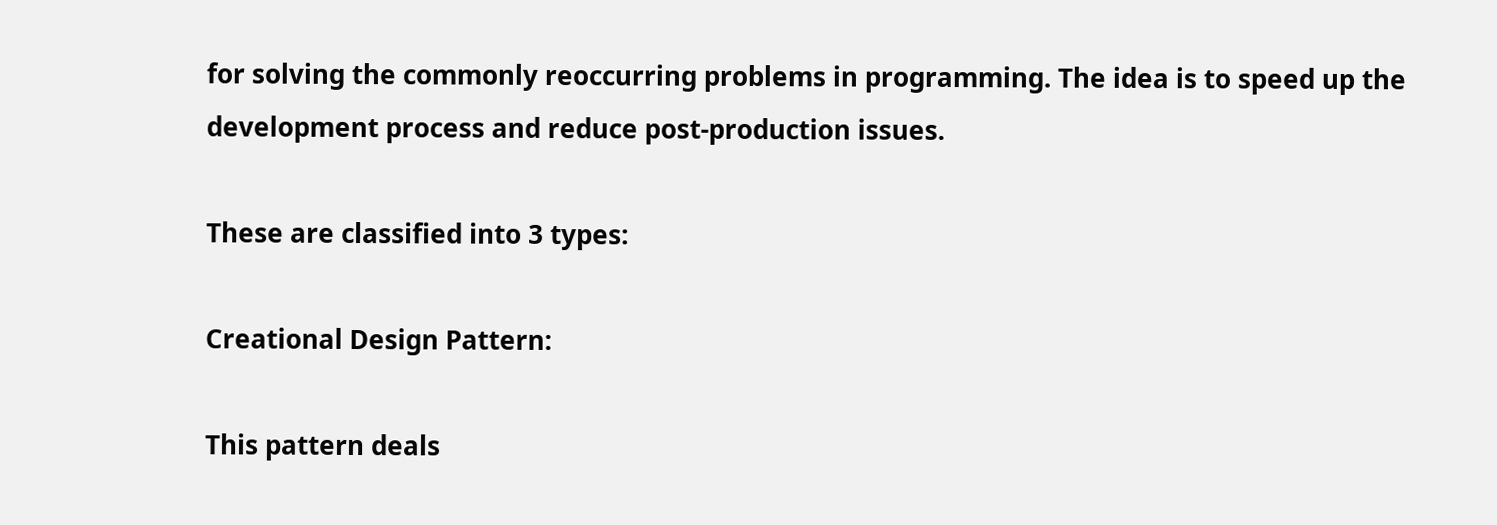for solving the commonly reoccurring problems in programming. The idea is to speed up the development process and reduce post-production issues.

These are classified into 3 types:

Creational Design Pattern:

This pattern deals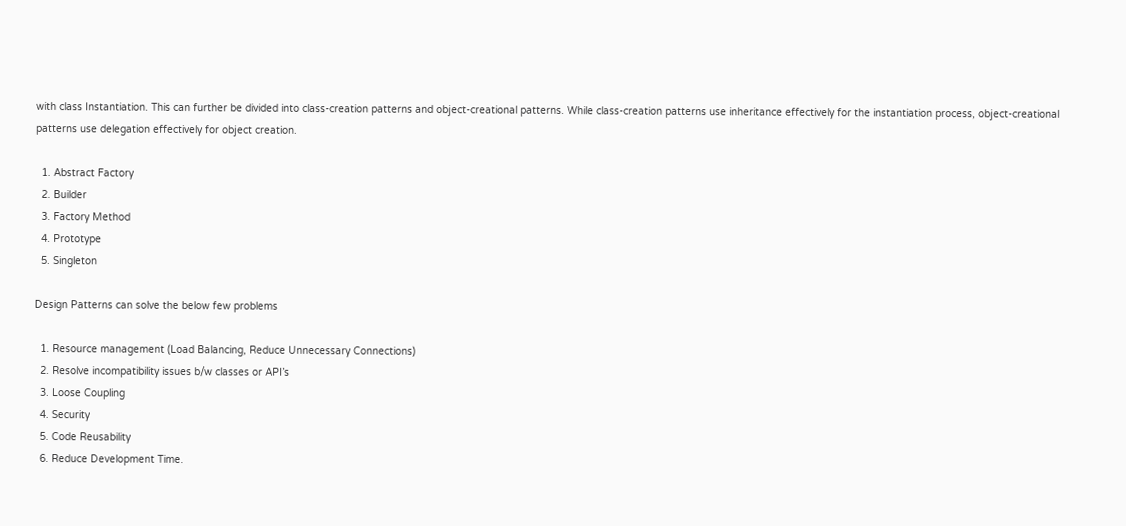with class Instantiation. This can further be divided into class-creation patterns and object-creational patterns. While class-creation patterns use inheritance effectively for the instantiation process, object-creational patterns use delegation effectively for object creation.

  1. Abstract Factory
  2. Builder
  3. Factory Method
  4. Prototype
  5. Singleton

Design Patterns can solve the below few problems

  1. Resource management (Load Balancing, Reduce Unnecessary Connections)
  2. Resolve incompatibility issues b/w classes or API’s
  3. Loose Coupling
  4. Security
  5. Code Reusability
  6. Reduce Development Time.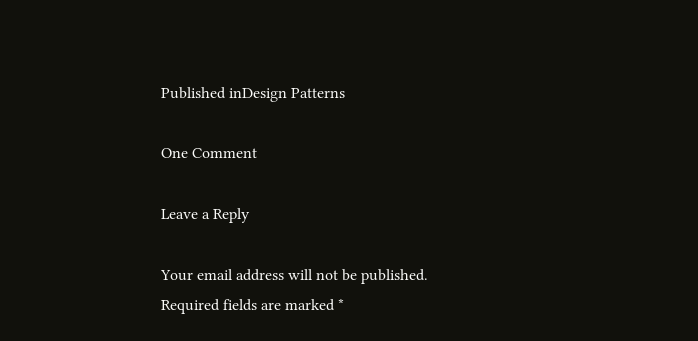Published inDesign Patterns

One Comment

Leave a Reply

Your email address will not be published. Required fields are marked *